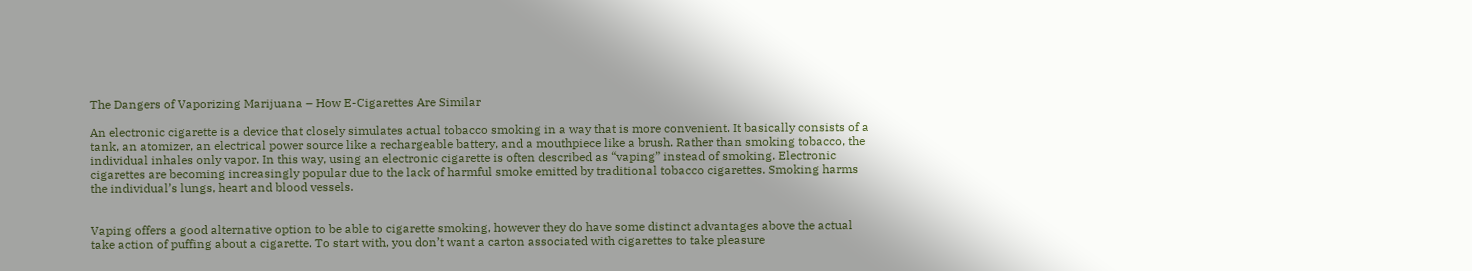The Dangers of Vaporizing Marijuana – How E-Cigarettes Are Similar

An electronic cigarette is a device that closely simulates actual tobacco smoking in a way that is more convenient. It basically consists of a tank, an atomizer, an electrical power source like a rechargeable battery, and a mouthpiece like a brush. Rather than smoking tobacco, the individual inhales only vapor. In this way, using an electronic cigarette is often described as “vaping” instead of smoking. Electronic cigarettes are becoming increasingly popular due to the lack of harmful smoke emitted by traditional tobacco cigarettes. Smoking harms the individual’s lungs, heart and blood vessels.


Vaping offers a good alternative option to be able to cigarette smoking, however they do have some distinct advantages above the actual take action of puffing about a cigarette. To start with, you don’t want a carton associated with cigarettes to take pleasure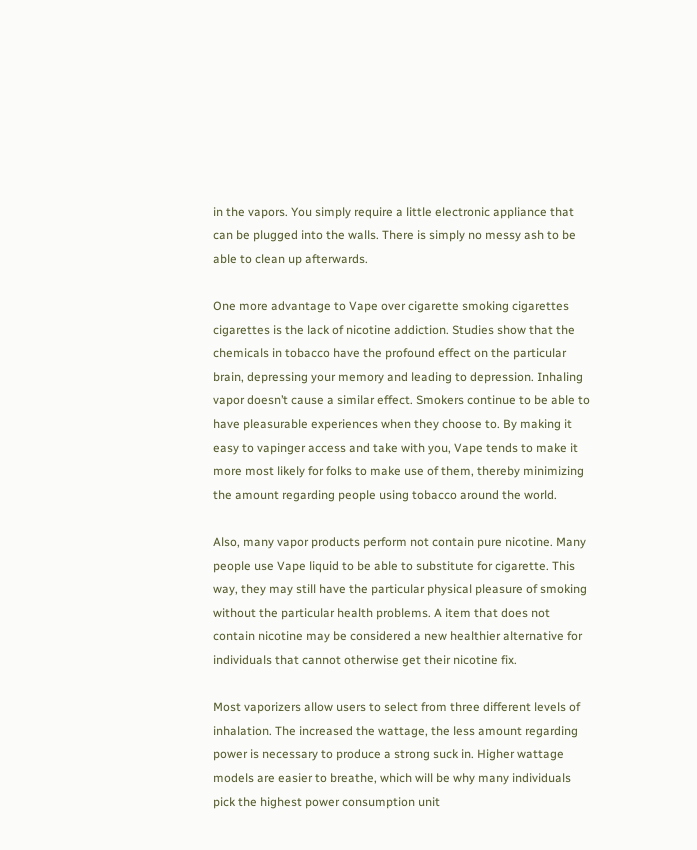in the vapors. You simply require a little electronic appliance that can be plugged into the walls. There is simply no messy ash to be able to clean up afterwards.

One more advantage to Vape over cigarette smoking cigarettes cigarettes is the lack of nicotine addiction. Studies show that the chemicals in tobacco have the profound effect on the particular brain, depressing your memory and leading to depression. Inhaling vapor doesn’t cause a similar effect. Smokers continue to be able to have pleasurable experiences when they choose to. By making it easy to vapinger access and take with you, Vape tends to make it more most likely for folks to make use of them, thereby minimizing the amount regarding people using tobacco around the world.

Also, many vapor products perform not contain pure nicotine. Many people use Vape liquid to be able to substitute for cigarette. This way, they may still have the particular physical pleasure of smoking without the particular health problems. A item that does not contain nicotine may be considered a new healthier alternative for individuals that cannot otherwise get their nicotine fix.

Most vaporizers allow users to select from three different levels of inhalation. The increased the wattage, the less amount regarding power is necessary to produce a strong suck in. Higher wattage models are easier to breathe, which will be why many individuals pick the highest power consumption unit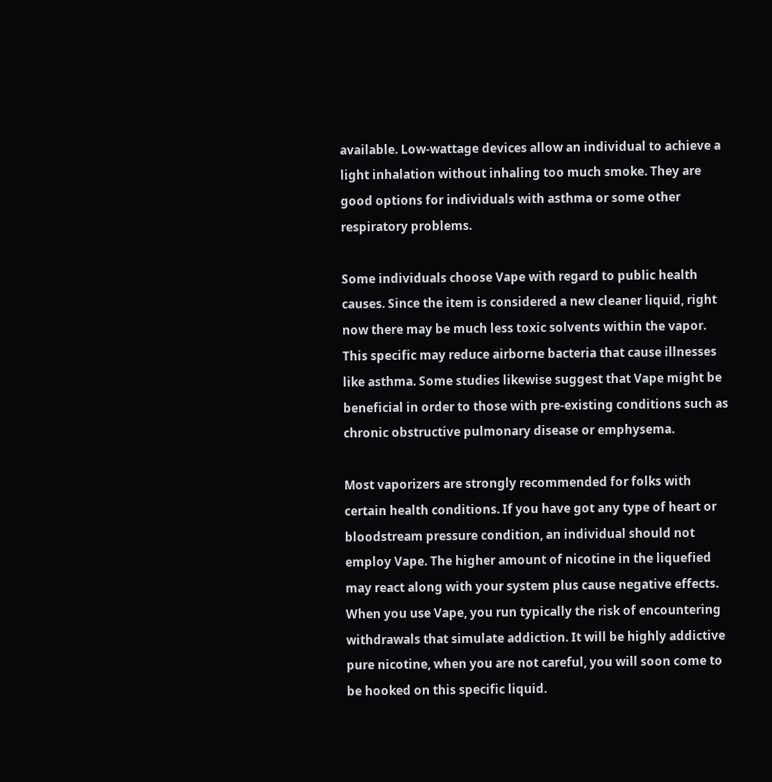available. Low-wattage devices allow an individual to achieve a light inhalation without inhaling too much smoke. They are good options for individuals with asthma or some other respiratory problems.

Some individuals choose Vape with regard to public health causes. Since the item is considered a new cleaner liquid, right now there may be much less toxic solvents within the vapor. This specific may reduce airborne bacteria that cause illnesses like asthma. Some studies likewise suggest that Vape might be beneficial in order to those with pre-existing conditions such as chronic obstructive pulmonary disease or emphysema.

Most vaporizers are strongly recommended for folks with certain health conditions. If you have got any type of heart or bloodstream pressure condition, an individual should not employ Vape. The higher amount of nicotine in the liquefied may react along with your system plus cause negative effects. When you use Vape, you run typically the risk of encountering withdrawals that simulate addiction. It will be highly addictive pure nicotine, when you are not careful, you will soon come to be hooked on this specific liquid.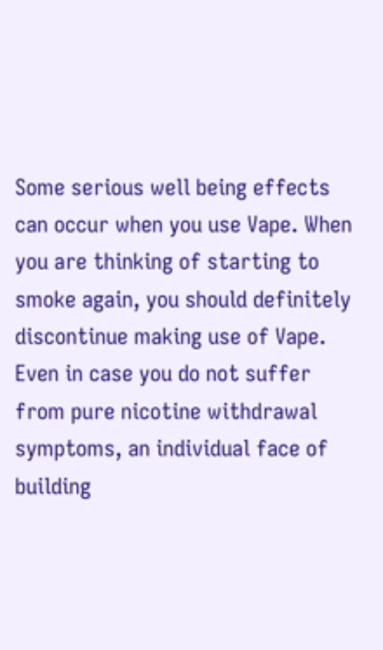Some serious well being effects can occur when you use Vape. When you are thinking of starting to smoke again, you should definitely discontinue making use of Vape. Even in case you do not suffer from pure nicotine withdrawal symptoms, an individual face of building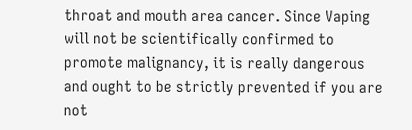throat and mouth area cancer. Since Vaping will not be scientifically confirmed to promote malignancy, it is really dangerous and ought to be strictly prevented if you are not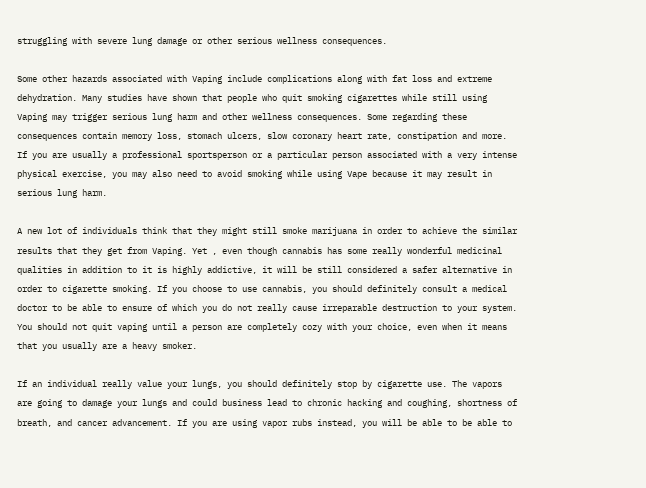struggling with severe lung damage or other serious wellness consequences.

Some other hazards associated with Vaping include complications along with fat loss and extreme dehydration. Many studies have shown that people who quit smoking cigarettes while still using Vaping may trigger serious lung harm and other wellness consequences. Some regarding these consequences contain memory loss, stomach ulcers, slow coronary heart rate, constipation and more. If you are usually a professional sportsperson or a particular person associated with a very intense physical exercise, you may also need to avoid smoking while using Vape because it may result in serious lung harm.

A new lot of individuals think that they might still smoke marijuana in order to achieve the similar results that they get from Vaping. Yet , even though cannabis has some really wonderful medicinal qualities in addition to it is highly addictive, it will be still considered a safer alternative in order to cigarette smoking. If you choose to use cannabis, you should definitely consult a medical doctor to be able to ensure of which you do not really cause irreparable destruction to your system. You should not quit vaping until a person are completely cozy with your choice, even when it means that you usually are a heavy smoker.

If an individual really value your lungs, you should definitely stop by cigarette use. The vapors are going to damage your lungs and could business lead to chronic hacking and coughing, shortness of breath, and cancer advancement. If you are using vapor rubs instead, you will be able to be able to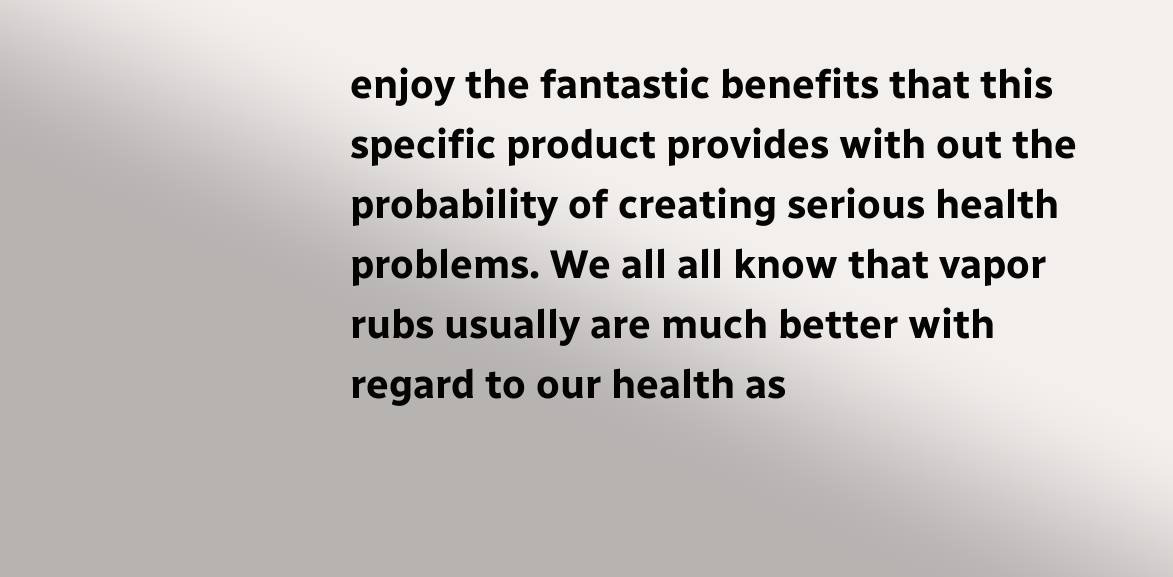enjoy the fantastic benefits that this specific product provides with out the probability of creating serious health problems. We all all know that vapor rubs usually are much better with regard to our health as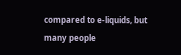compared to e-liquids, but many people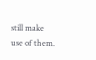still make use of them.